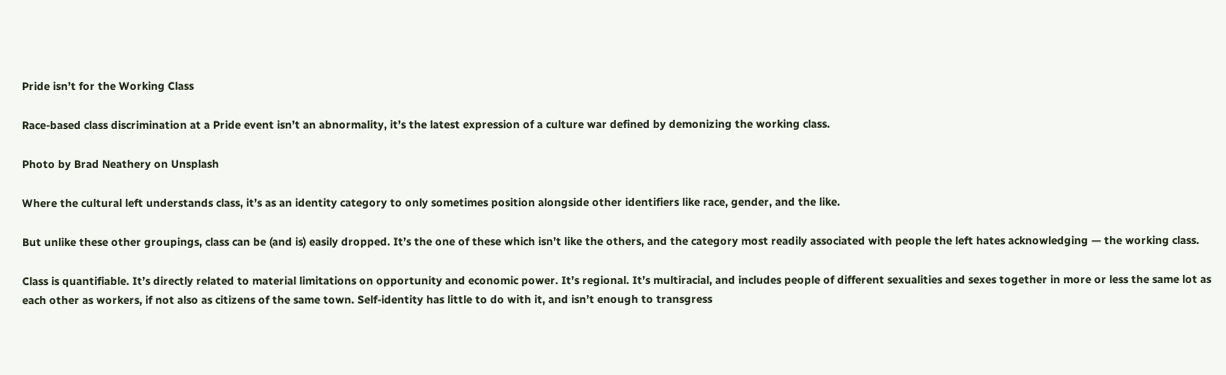Pride isn’t for the Working Class

Race-based class discrimination at a Pride event isn’t an abnormality, it’s the latest expression of a culture war defined by demonizing the working class.

Photo by Brad Neathery on Unsplash

Where the cultural left understands class, it’s as an identity category to only sometimes position alongside other identifiers like race, gender, and the like.

But unlike these other groupings, class can be (and is) easily dropped. It’s the one of these which isn’t like the others, and the category most readily associated with people the left hates acknowledging — the working class.

Class is quantifiable. It’s directly related to material limitations on opportunity and economic power. It’s regional. It’s multiracial, and includes people of different sexualities and sexes together in more or less the same lot as each other as workers, if not also as citizens of the same town. Self-identity has little to do with it, and isn’t enough to transgress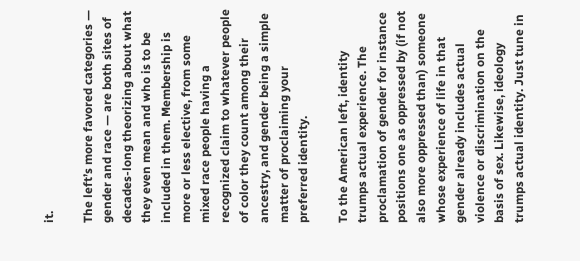it.

The left’s more favored categories — gender and race — are both sites of decades-long theorizing about what they even mean and who is to be included in them. Membership is more or less elective, from some mixed race people having a recognized claim to whatever people of color they count among their ancestry, and gender being a simple matter of proclaiming your preferred identity.

To the American left, identity trumps actual experience. The proclamation of gender for instance positions one as oppressed by (if not also more oppressed than) someone whose experience of life in that gender already includes actual violence or discrimination on the basis of sex. Likewise, ideology trumps actual identity. Just tune in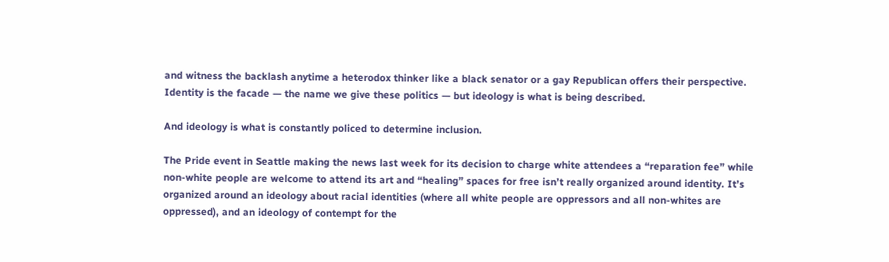and witness the backlash anytime a heterodox thinker like a black senator or a gay Republican offers their perspective. Identity is the facade — the name we give these politics — but ideology is what is being described.

And ideology is what is constantly policed to determine inclusion.

The Pride event in Seattle making the news last week for its decision to charge white attendees a “reparation fee” while non-white people are welcome to attend its art and “healing” spaces for free isn’t really organized around identity. It’s organized around an ideology about racial identities (where all white people are oppressors and all non-whites are oppressed), and an ideology of contempt for the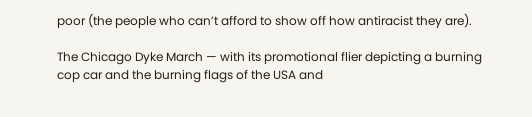poor (the people who can’t afford to show off how antiracist they are).

The Chicago Dyke March — with its promotional flier depicting a burning cop car and the burning flags of the USA and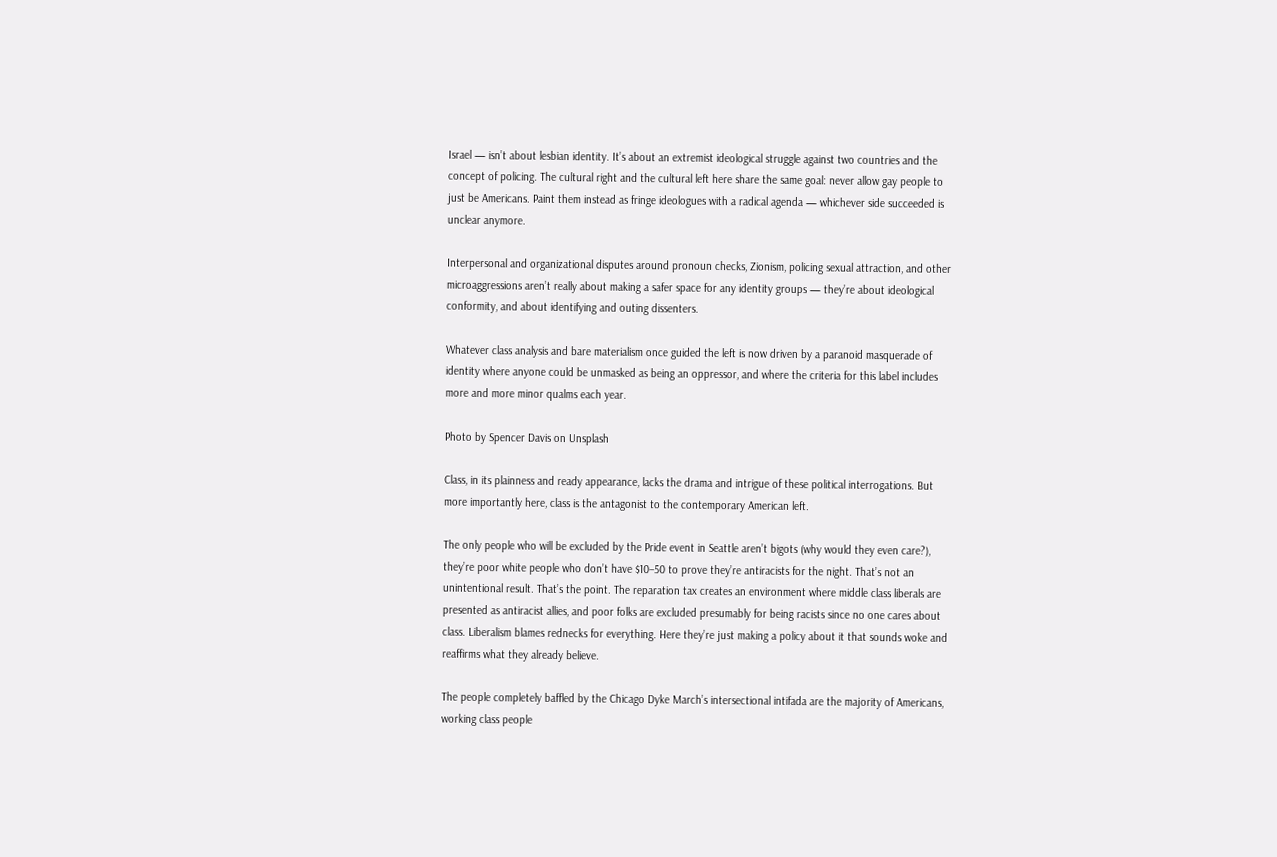Israel — isn’t about lesbian identity. It’s about an extremist ideological struggle against two countries and the concept of policing. The cultural right and the cultural left here share the same goal: never allow gay people to just be Americans. Paint them instead as fringe ideologues with a radical agenda — whichever side succeeded is unclear anymore.

Interpersonal and organizational disputes around pronoun checks, Zionism, policing sexual attraction, and other microaggressions aren’t really about making a safer space for any identity groups — they’re about ideological conformity, and about identifying and outing dissenters.

Whatever class analysis and bare materialism once guided the left is now driven by a paranoid masquerade of identity where anyone could be unmasked as being an oppressor, and where the criteria for this label includes more and more minor qualms each year.

Photo by Spencer Davis on Unsplash

Class, in its plainness and ready appearance, lacks the drama and intrigue of these political interrogations. But more importantly here, class is the antagonist to the contemporary American left.

The only people who will be excluded by the Pride event in Seattle aren’t bigots (why would they even care?), they’re poor white people who don’t have $10–50 to prove they’re antiracists for the night. That’s not an unintentional result. That’s the point. The reparation tax creates an environment where middle class liberals are presented as antiracist allies, and poor folks are excluded presumably for being racists since no one cares about class. Liberalism blames rednecks for everything. Here they’re just making a policy about it that sounds woke and reaffirms what they already believe.

The people completely baffled by the Chicago Dyke March’s intersectional intifada are the majority of Americans, working class people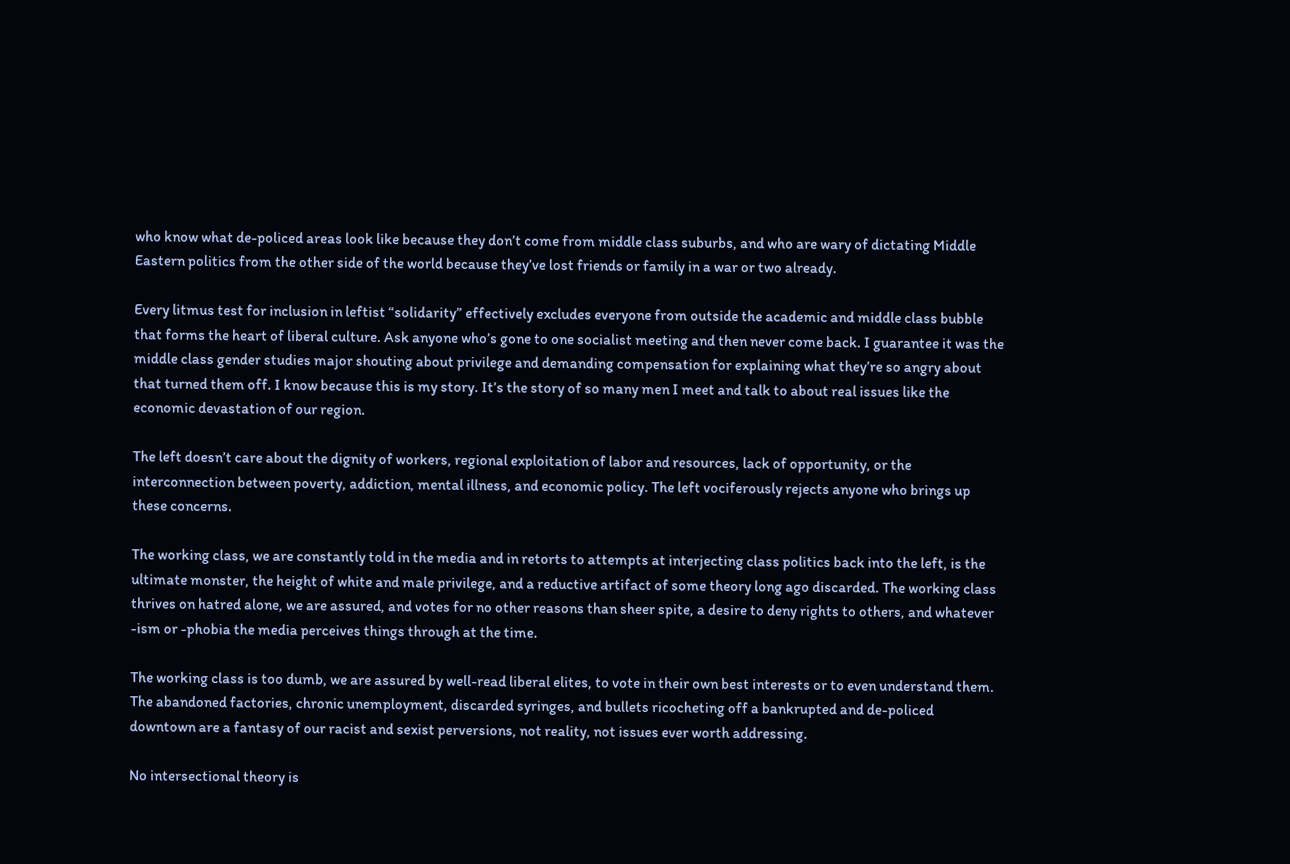who know what de-policed areas look like because they don’t come from middle class suburbs, and who are wary of dictating Middle Eastern politics from the other side of the world because they’ve lost friends or family in a war or two already.

Every litmus test for inclusion in leftist “solidarity” effectively excludes everyone from outside the academic and middle class bubble that forms the heart of liberal culture. Ask anyone who’s gone to one socialist meeting and then never come back. I guarantee it was the middle class gender studies major shouting about privilege and demanding compensation for explaining what they’re so angry about that turned them off. I know because this is my story. It’s the story of so many men I meet and talk to about real issues like the economic devastation of our region.

The left doesn’t care about the dignity of workers, regional exploitation of labor and resources, lack of opportunity, or the interconnection between poverty, addiction, mental illness, and economic policy. The left vociferously rejects anyone who brings up these concerns.

The working class, we are constantly told in the media and in retorts to attempts at interjecting class politics back into the left, is the ultimate monster, the height of white and male privilege, and a reductive artifact of some theory long ago discarded. The working class thrives on hatred alone, we are assured, and votes for no other reasons than sheer spite, a desire to deny rights to others, and whatever -ism or -phobia the media perceives things through at the time.

The working class is too dumb, we are assured by well-read liberal elites, to vote in their own best interests or to even understand them. The abandoned factories, chronic unemployment, discarded syringes, and bullets ricocheting off a bankrupted and de-policed downtown are a fantasy of our racist and sexist perversions, not reality, not issues ever worth addressing.

No intersectional theory is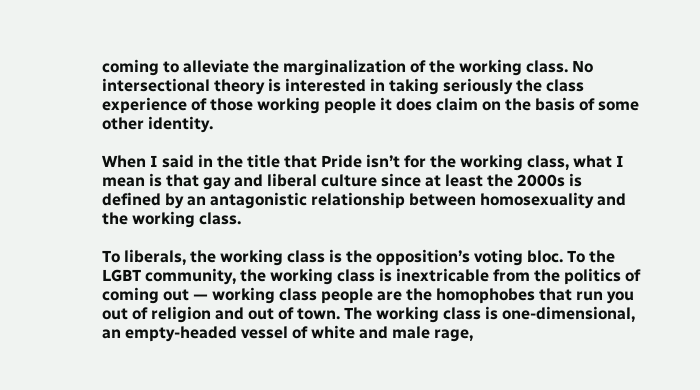coming to alleviate the marginalization of the working class. No intersectional theory is interested in taking seriously the class experience of those working people it does claim on the basis of some other identity.

When I said in the title that Pride isn’t for the working class, what I mean is that gay and liberal culture since at least the 2000s is defined by an antagonistic relationship between homosexuality and the working class.

To liberals, the working class is the opposition’s voting bloc. To the LGBT community, the working class is inextricable from the politics of coming out — working class people are the homophobes that run you out of religion and out of town. The working class is one-dimensional, an empty-headed vessel of white and male rage,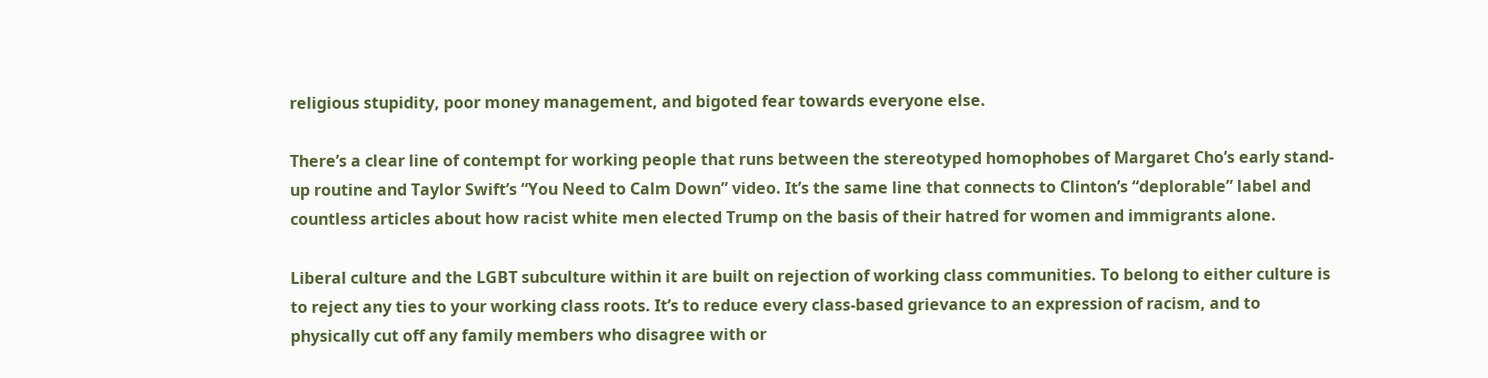religious stupidity, poor money management, and bigoted fear towards everyone else.

There’s a clear line of contempt for working people that runs between the stereotyped homophobes of Margaret Cho’s early stand-up routine and Taylor Swift’s “You Need to Calm Down” video. It’s the same line that connects to Clinton’s “deplorable” label and countless articles about how racist white men elected Trump on the basis of their hatred for women and immigrants alone.

Liberal culture and the LGBT subculture within it are built on rejection of working class communities. To belong to either culture is to reject any ties to your working class roots. It’s to reduce every class-based grievance to an expression of racism, and to physically cut off any family members who disagree with or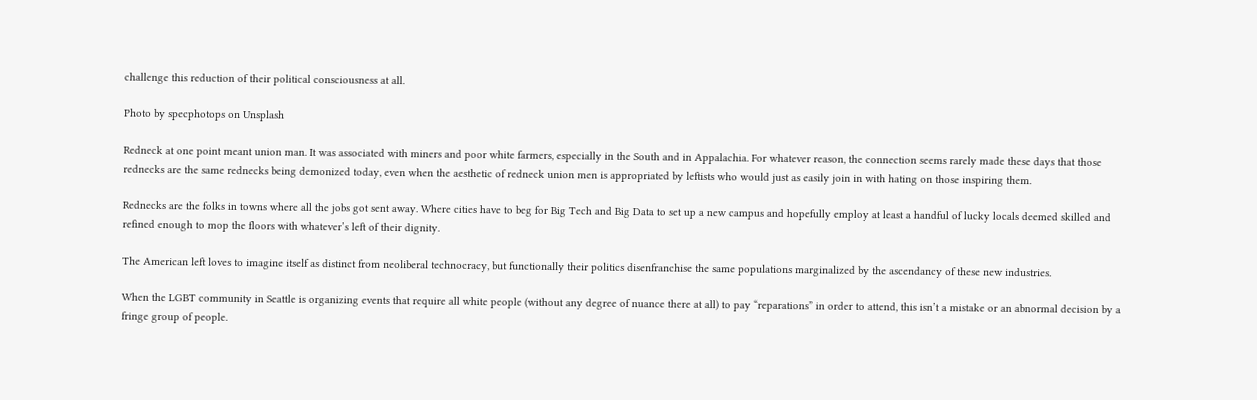challenge this reduction of their political consciousness at all.

Photo by specphotops on Unsplash

Redneck at one point meant union man. It was associated with miners and poor white farmers, especially in the South and in Appalachia. For whatever reason, the connection seems rarely made these days that those rednecks are the same rednecks being demonized today, even when the aesthetic of redneck union men is appropriated by leftists who would just as easily join in with hating on those inspiring them.

Rednecks are the folks in towns where all the jobs got sent away. Where cities have to beg for Big Tech and Big Data to set up a new campus and hopefully employ at least a handful of lucky locals deemed skilled and refined enough to mop the floors with whatever’s left of their dignity.

The American left loves to imagine itself as distinct from neoliberal technocracy, but functionally their politics disenfranchise the same populations marginalized by the ascendancy of these new industries.

When the LGBT community in Seattle is organizing events that require all white people (without any degree of nuance there at all) to pay “reparations” in order to attend, this isn’t a mistake or an abnormal decision by a fringe group of people.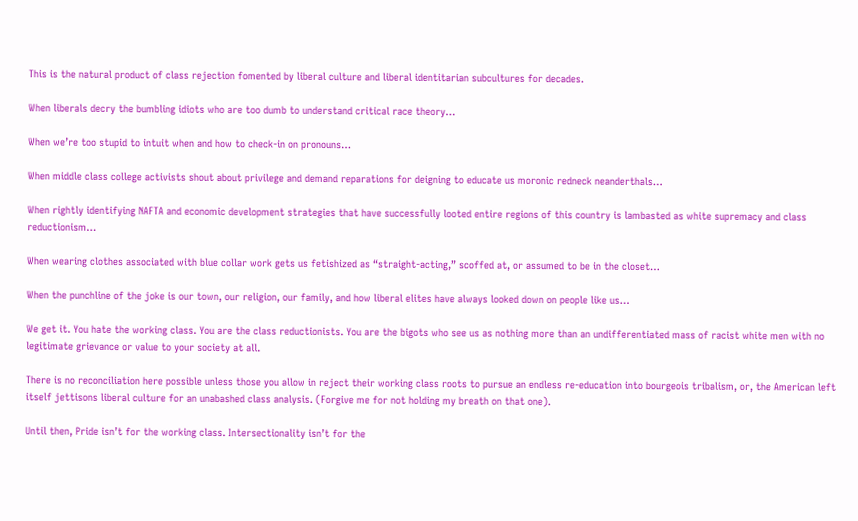This is the natural product of class rejection fomented by liberal culture and liberal identitarian subcultures for decades.

When liberals decry the bumbling idiots who are too dumb to understand critical race theory…

When we’re too stupid to intuit when and how to check-in on pronouns…

When middle class college activists shout about privilege and demand reparations for deigning to educate us moronic redneck neanderthals…

When rightly identifying NAFTA and economic development strategies that have successfully looted entire regions of this country is lambasted as white supremacy and class reductionism…

When wearing clothes associated with blue collar work gets us fetishized as “straight-acting,” scoffed at, or assumed to be in the closet…

When the punchline of the joke is our town, our religion, our family, and how liberal elites have always looked down on people like us…

We get it. You hate the working class. You are the class reductionists. You are the bigots who see us as nothing more than an undifferentiated mass of racist white men with no legitimate grievance or value to your society at all.

There is no reconciliation here possible unless those you allow in reject their working class roots to pursue an endless re-education into bourgeois tribalism, or, the American left itself jettisons liberal culture for an unabashed class analysis. (Forgive me for not holding my breath on that one).

Until then, Pride isn’t for the working class. Intersectionality isn’t for the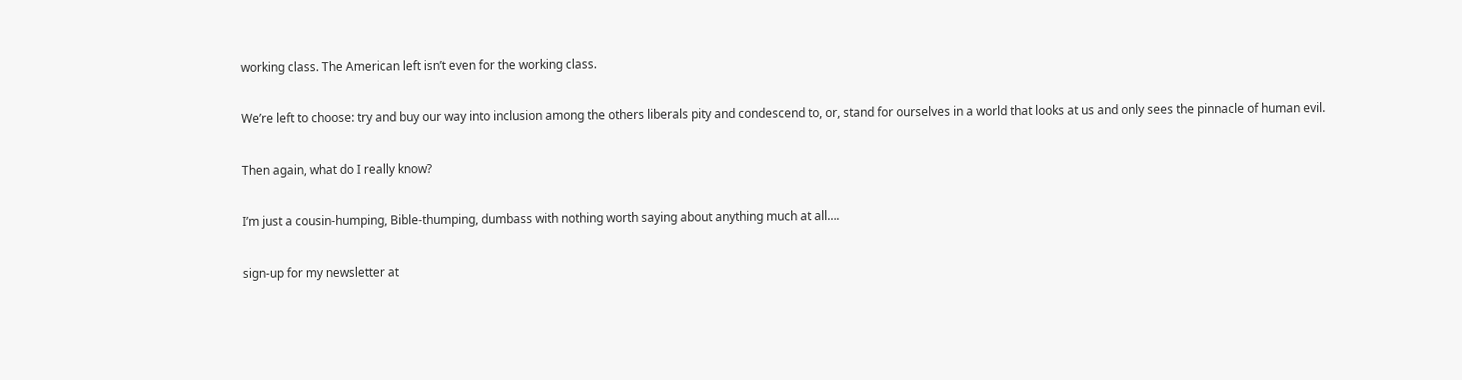working class. The American left isn’t even for the working class.

We’re left to choose: try and buy our way into inclusion among the others liberals pity and condescend to, or, stand for ourselves in a world that looks at us and only sees the pinnacle of human evil.

Then again, what do I really know?

I’m just a cousin-humping, Bible-thumping, dumbass with nothing worth saying about anything much at all….

sign-up for my newsletter at